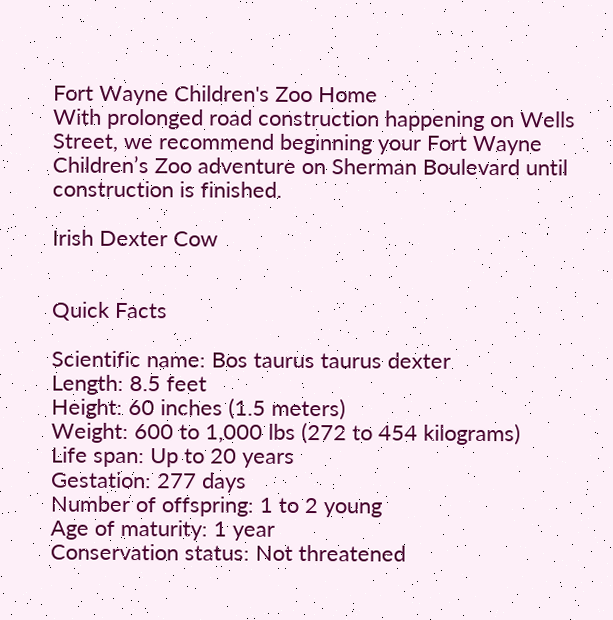Fort Wayne Children's Zoo Home
With prolonged road construction happening on Wells Street, we recommend beginning your Fort Wayne Children’s Zoo adventure on Sherman Boulevard until construction is finished.

Irish Dexter Cow


Quick Facts

Scientific name: Bos taurus taurus dexter
Length: 8.5 feet
Height: 60 inches (1.5 meters)
Weight: 600 to 1,000 lbs (272 to 454 kilograms)
Life span: Up to 20 years
Gestation: 277 days
Number of offspring: 1 to 2 young
Age of maturity: 1 year
Conservation status: Not threatened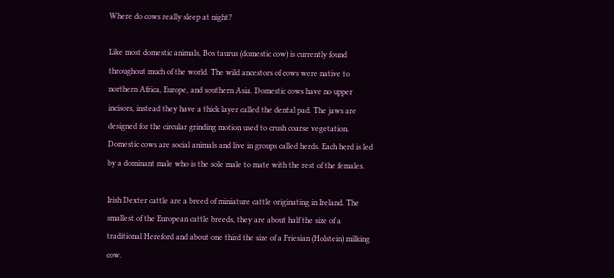Where do cows really sleep at night?

Like most domestic animals, Bos taurus (domestic cow) is currently found throughout much of the world. The wild ancestors of cows were native to northern Africa, Europe, and southern Asia. Domestic cows have no upper incisors, instead they have a thick layer called the dental pad. The jaws are designed for the circular grinding motion used to crush coarse vegetation. Domestic cows are social animals and live in groups called herds. Each herd is led by a dominant male who is the sole male to mate with the rest of the females.

Irish Dexter cattle are a breed of miniature cattle originating in Ireland. The smallest of the European cattle breeds, they are about half the size of a traditional Hereford and about one third the size of a Friesian (Holstein) milking cow.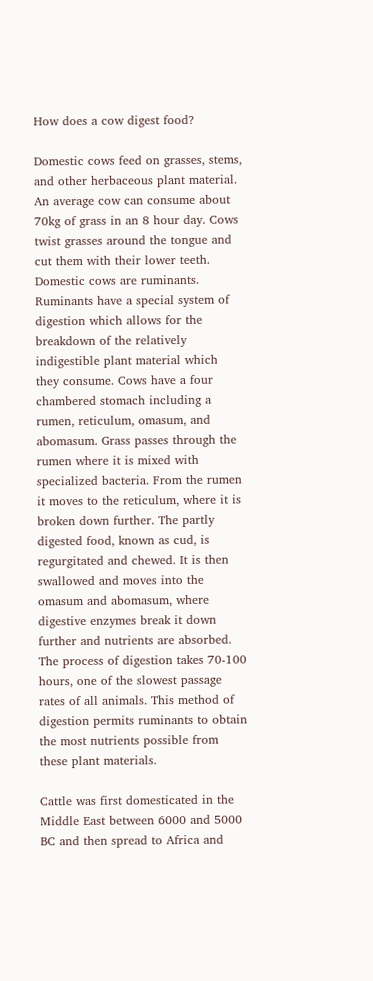How does a cow digest food?

Domestic cows feed on grasses, stems, and other herbaceous plant material. An average cow can consume about 70kg of grass in an 8 hour day. Cows twist grasses around the tongue and cut them with their lower teeth. Domestic cows are ruminants. Ruminants have a special system of digestion which allows for the breakdown of the relatively indigestible plant material which they consume. Cows have a four chambered stomach including a rumen, reticulum, omasum, and abomasum. Grass passes through the rumen where it is mixed with specialized bacteria. From the rumen it moves to the reticulum, where it is broken down further. The partly digested food, known as cud, is regurgitated and chewed. It is then swallowed and moves into the omasum and abomasum, where digestive enzymes break it down further and nutrients are absorbed. The process of digestion takes 70-100 hours, one of the slowest passage rates of all animals. This method of digestion permits ruminants to obtain the most nutrients possible from these plant materials.

Cattle was first domesticated in the Middle East between 6000 and 5000 BC and then spread to Africa and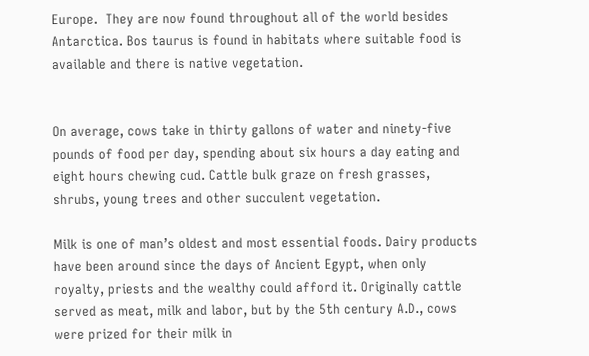Europe.  They are now found throughout all of the world besides Antarctica. Bos taurus is found in habitats where suitable food is available and there is native vegetation.


On average, cows take in thirty gallons of water and ninety-five pounds of food per day, spending about six hours a day eating and eight hours chewing cud. Cattle bulk graze on fresh grasses, shrubs, young trees and other succulent vegetation.

Milk is one of man’s oldest and most essential foods. Dairy products have been around since the days of Ancient Egypt, when only royalty, priests and the wealthy could afford it. Originally cattle served as meat, milk and labor, but by the 5th century A.D., cows were prized for their milk in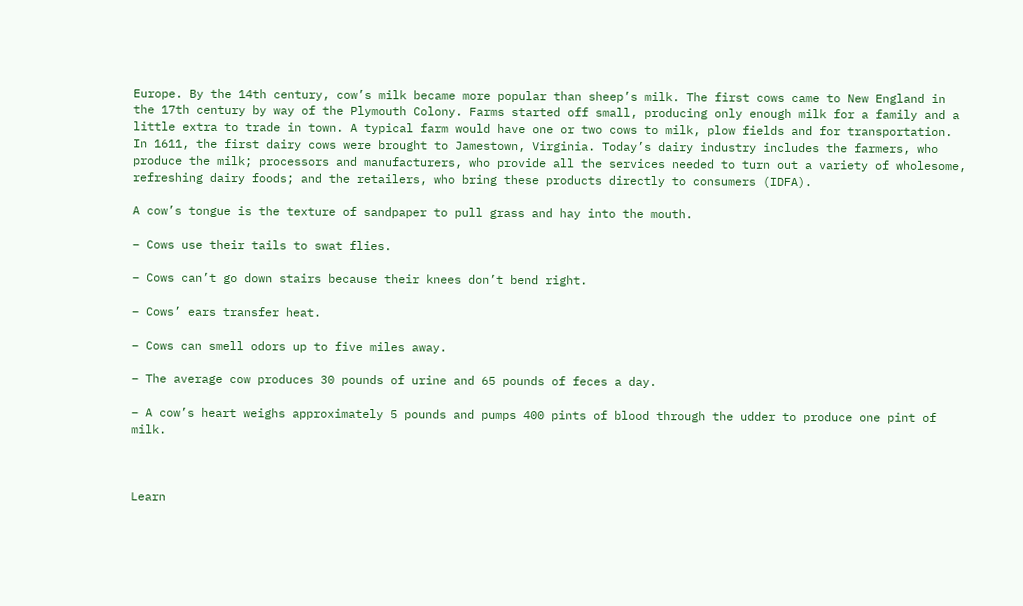Europe. By the 14th century, cow’s milk became more popular than sheep’s milk. The first cows came to New England in the 17th century by way of the Plymouth Colony. Farms started off small, producing only enough milk for a family and a little extra to trade in town. A typical farm would have one or two cows to milk, plow fields and for transportation. In 1611, the first dairy cows were brought to Jamestown, Virginia. Today’s dairy industry includes the farmers, who produce the milk; processors and manufacturers, who provide all the services needed to turn out a variety of wholesome, refreshing dairy foods; and the retailers, who bring these products directly to consumers (IDFA).

A cow’s tongue is the texture of sandpaper to pull grass and hay into the mouth.

– Cows use their tails to swat flies.

– Cows can’t go down stairs because their knees don’t bend right.

– Cows’ ears transfer heat.

– Cows can smell odors up to five miles away.

– The average cow produces 30 pounds of urine and 65 pounds of feces a day.

– A cow’s heart weighs approximately 5 pounds and pumps 400 pints of blood through the udder to produce one pint of milk.



Learn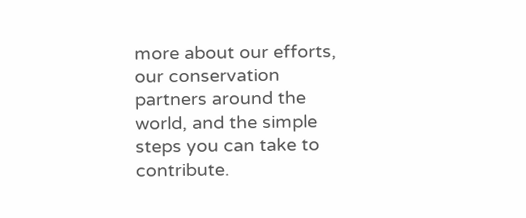more about our efforts, our conservation partners around the world, and the simple steps you can take to contribute.